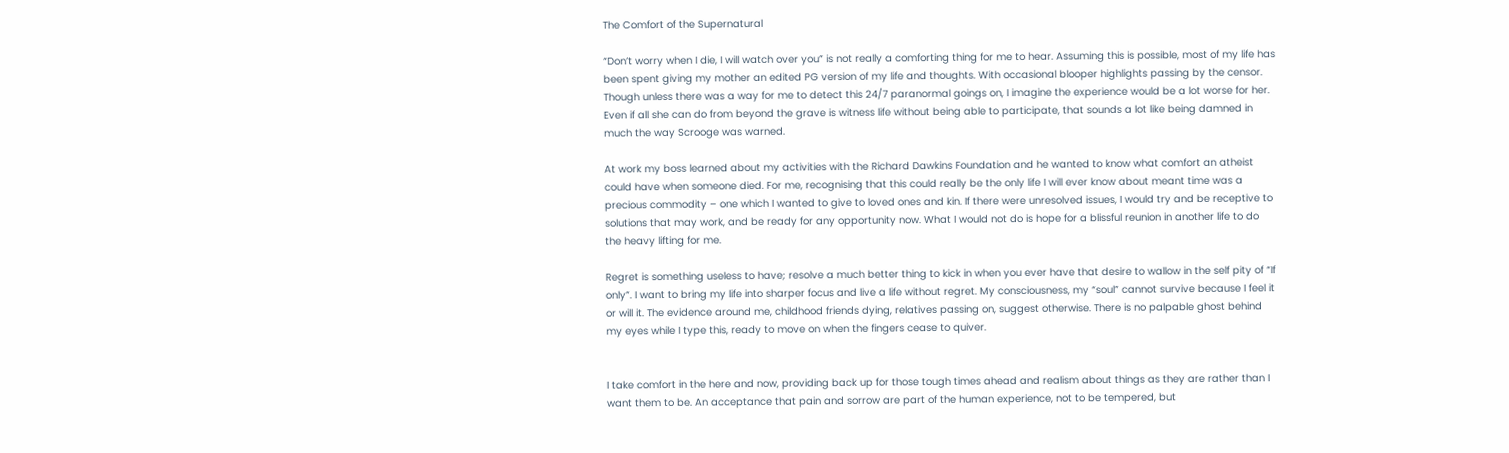The Comfort of the Supernatural

“Don’t worry when I die, I will watch over you” is not really a comforting thing for me to hear. Assuming this is possible, most of my life has been spent giving my mother an edited PG version of my life and thoughts. With occasional blooper highlights passing by the censor. Though unless there was a way for me to detect this 24/7 paranormal goings on, I imagine the experience would be a lot worse for her. Even if all she can do from beyond the grave is witness life without being able to participate, that sounds a lot like being damned in much the way Scrooge was warned.

At work my boss learned about my activities with the Richard Dawkins Foundation and he wanted to know what comfort an atheist could have when someone died. For me, recognising that this could really be the only life I will ever know about meant time was a precious commodity – one which I wanted to give to loved ones and kin. If there were unresolved issues, I would try and be receptive to solutions that may work, and be ready for any opportunity now. What I would not do is hope for a blissful reunion in another life to do the heavy lifting for me.

Regret is something useless to have; resolve a much better thing to kick in when you ever have that desire to wallow in the self pity of “If only”. I want to bring my life into sharper focus and live a life without regret. My consciousness, my “soul” cannot survive because I feel it or will it. The evidence around me, childhood friends dying, relatives passing on, suggest otherwise. There is no palpable ghost behind my eyes while I type this, ready to move on when the fingers cease to quiver.


I take comfort in the here and now, providing back up for those tough times ahead and realism about things as they are rather than I want them to be. An acceptance that pain and sorrow are part of the human experience, not to be tempered, but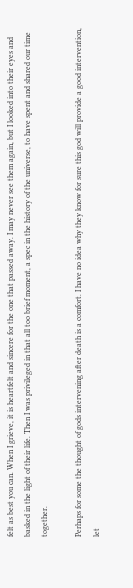felt as best you can. When I grieve, it is heartfelt and sincere for the one that passed away. I may never see them again, but I looked into their eyes and basked in the light of their life. Then I was privileged in that all too brief moment, a spec in the history of the universe, to have spent and shared our time together.

Perhaps for some the thought of gods intervening after death is a comfort. I have no idea why they know for sure this god will provide a good intervention, let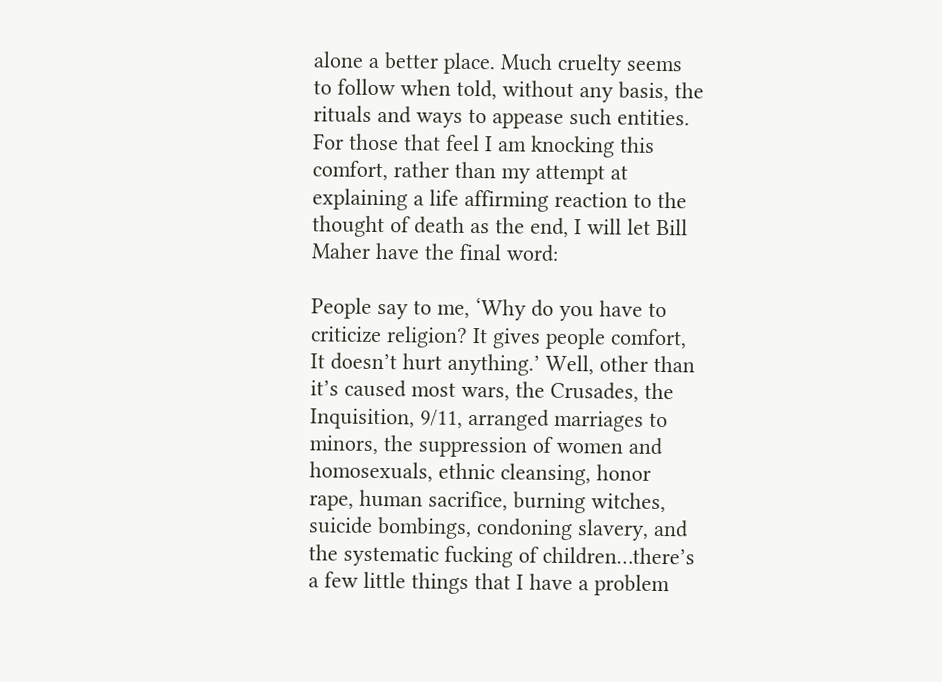alone a better place. Much cruelty seems to follow when told, without any basis, the rituals and ways to appease such entities. For those that feel I am knocking this comfort, rather than my attempt at explaining a life affirming reaction to the thought of death as the end, I will let Bill Maher have the final word:

People say to me, ‘Why do you have to criticize religion? It gives people comfort, It doesn’t hurt anything.’ Well, other than it’s caused most wars, the Crusades, the Inquisition, 9/11, arranged marriages to minors, the suppression of women and homosexuals, ethnic cleansing, honor rape, human sacrifice, burning witches, suicide bombings, condoning slavery, and the systematic fucking of children…there’s a few little things that I have a problem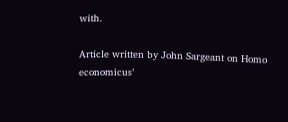with.

Article written by John Sargeant on Homo economicus’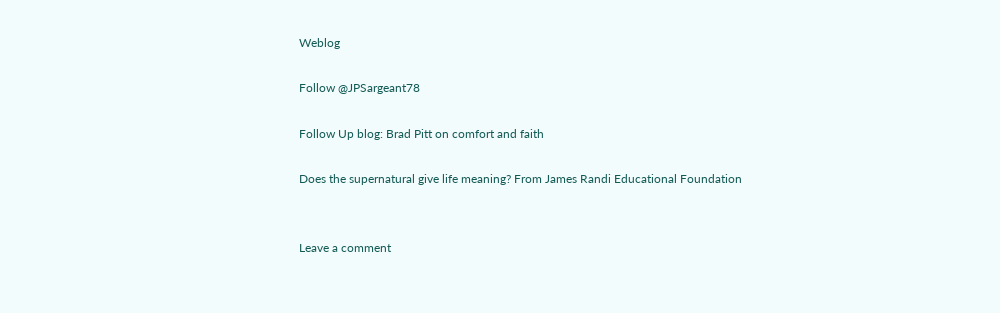Weblog

Follow @JPSargeant78

Follow Up blog: Brad Pitt on comfort and faith

Does the supernatural give life meaning? From James Randi Educational Foundation


Leave a comment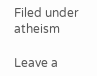Filed under atheism

Leave a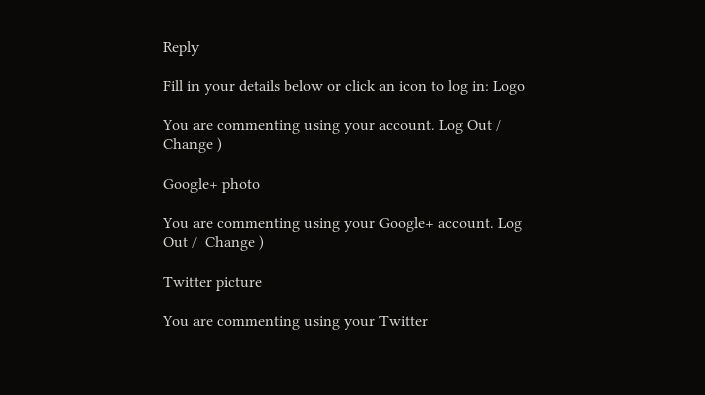Reply

Fill in your details below or click an icon to log in: Logo

You are commenting using your account. Log Out /  Change )

Google+ photo

You are commenting using your Google+ account. Log Out /  Change )

Twitter picture

You are commenting using your Twitter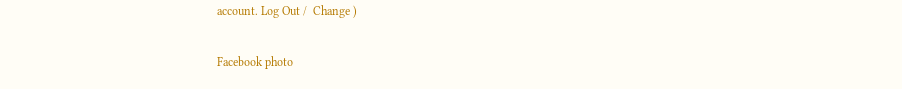account. Log Out /  Change )

Facebook photo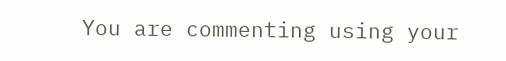You are commenting using your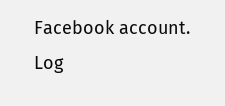Facebook account. Log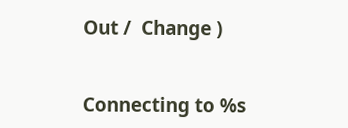Out /  Change )


Connecting to %s